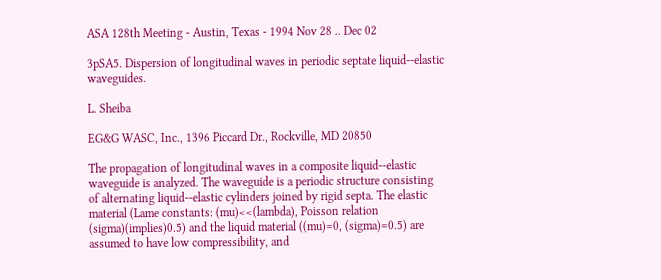ASA 128th Meeting - Austin, Texas - 1994 Nov 28 .. Dec 02

3pSA5. Dispersion of longitudinal waves in periodic septate liquid--elastic waveguides.

L. Sheiba

EG&G WASC, Inc., 1396 Piccard Dr., Rockville, MD 20850

The propagation of longitudinal waves in a composite liquid--elastic waveguide is analyzed. The waveguide is a periodic structure consisting of alternating liquid--elastic cylinders joined by rigid septa. The elastic material (Lame constants: (mu)<<(lambda), Poisson relation (sigma)(implies)0.5) and the liquid material ((mu)=0, (sigma)=0.5) are assumed to have low compressibility, and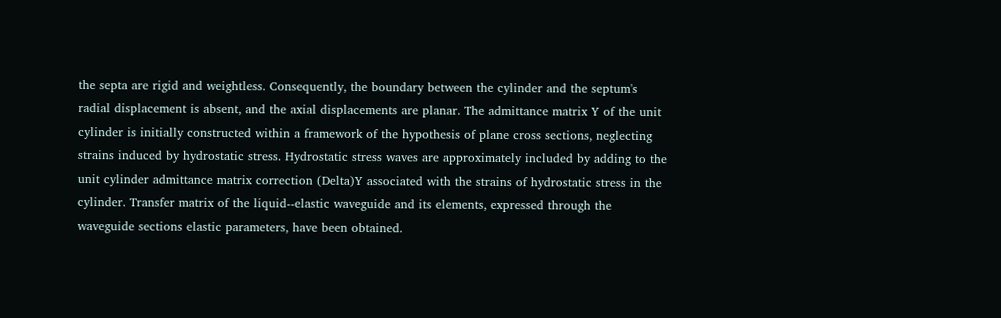the septa are rigid and weightless. Consequently, the boundary between the cylinder and the septum's radial displacement is absent, and the axial displacements are planar. The admittance matrix Y of the unit cylinder is initially constructed within a framework of the hypothesis of plane cross sections, neglecting strains induced by hydrostatic stress. Hydrostatic stress waves are approximately included by adding to the unit cylinder admittance matrix correction (Delta)Y associated with the strains of hydrostatic stress in the cylinder. Transfer matrix of the liquid--elastic waveguide and its elements, expressed through the waveguide sections elastic parameters, have been obtained.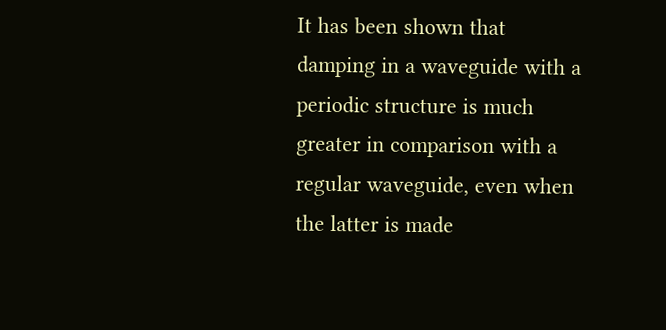It has been shown that damping in a waveguide with a periodic structure is much greater in comparison with a regular waveguide, even when the latter is made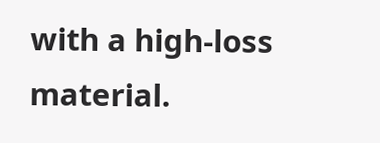with a high-loss material.